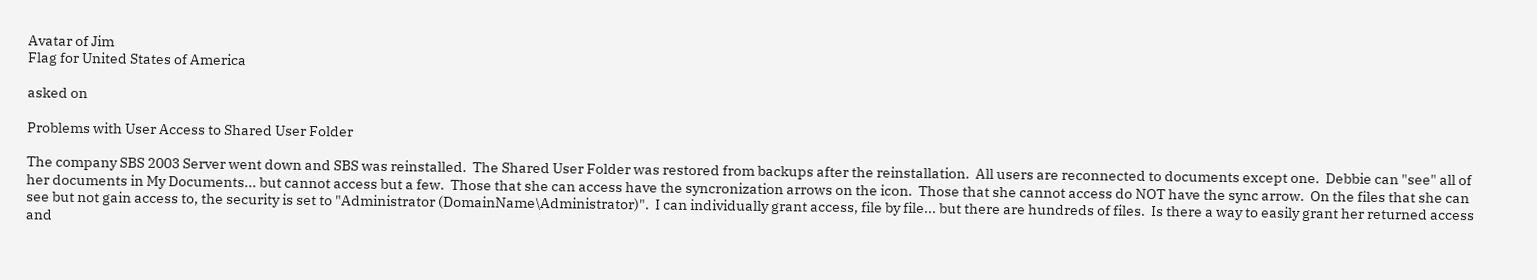Avatar of Jim
Flag for United States of America

asked on

Problems with User Access to Shared User Folder

The company SBS 2003 Server went down and SBS was reinstalled.  The Shared User Folder was restored from backups after the reinstallation.  All users are reconnected to documents except one.  Debbie can "see" all of her documents in My Documents... but cannot access but a few.  Those that she can access have the syncronization arrows on the icon.  Those that she cannot access do NOT have the sync arrow.  On the files that she can see but not gain access to, the security is set to "Administrator (DomainName\Administrator)".  I can individually grant access, file by file... but there are hundreds of files.  Is there a way to easily grant her returned access and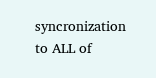syncronization to ALL of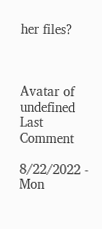her files?



Avatar of undefined
Last Comment

8/22/2022 - Mon